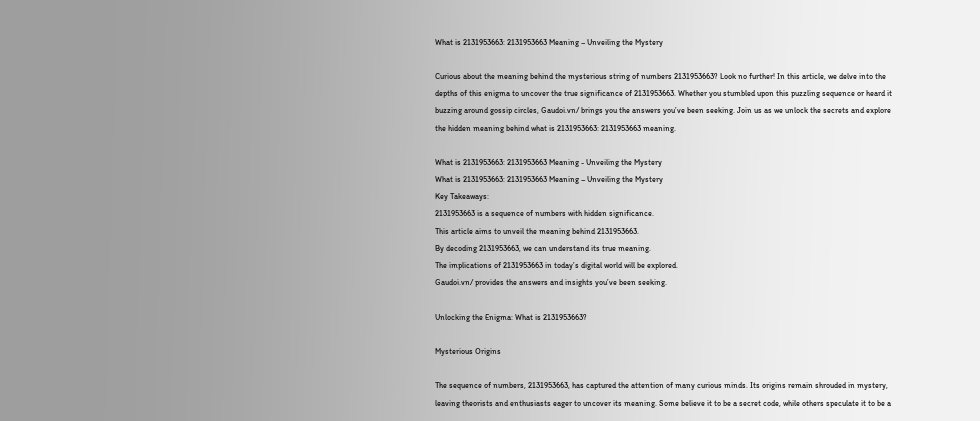What is 2131953663: 2131953663 Meaning – Unveiling the Mystery

Curious about the meaning behind the mysterious string of numbers 2131953663? Look no further! In this article, we delve into the depths of this enigma to uncover the true significance of 2131953663. Whether you stumbled upon this puzzling sequence or heard it buzzing around gossip circles, Gaudoi.vn/ brings you the answers you’ve been seeking. Join us as we unlock the secrets and explore the hidden meaning behind what is 2131953663: 2131953663 meaning.

What is 2131953663: 2131953663 Meaning - Unveiling the Mystery
What is 2131953663: 2131953663 Meaning – Unveiling the Mystery
Key Takeaways:
2131953663 is a sequence of numbers with hidden significance.
This article aims to unveil the meaning behind 2131953663.
By decoding 2131953663, we can understand its true meaning.
The implications of 2131953663 in today’s digital world will be explored.
Gaudoi.vn/ provides the answers and insights you’ve been seeking.

Unlocking the Enigma: What is 2131953663?

Mysterious Origins

The sequence of numbers, 2131953663, has captured the attention of many curious minds. Its origins remain shrouded in mystery, leaving theorists and enthusiasts eager to uncover its meaning. Some believe it to be a secret code, while others speculate it to be a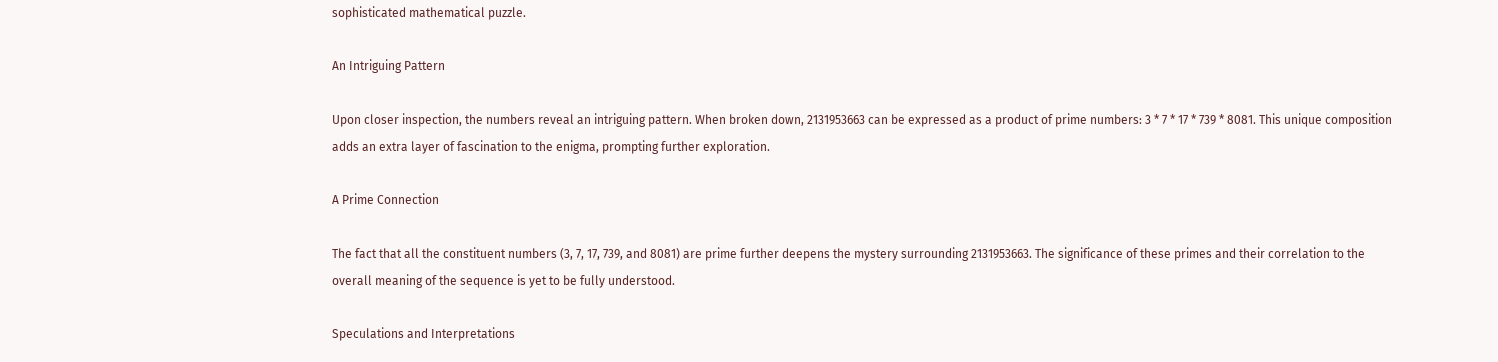sophisticated mathematical puzzle.

An Intriguing Pattern

Upon closer inspection, the numbers reveal an intriguing pattern. When broken down, 2131953663 can be expressed as a product of prime numbers: 3 * 7 * 17 * 739 * 8081. This unique composition adds an extra layer of fascination to the enigma, prompting further exploration.

A Prime Connection

The fact that all the constituent numbers (3, 7, 17, 739, and 8081) are prime further deepens the mystery surrounding 2131953663. The significance of these primes and their correlation to the overall meaning of the sequence is yet to be fully understood.

Speculations and Interpretations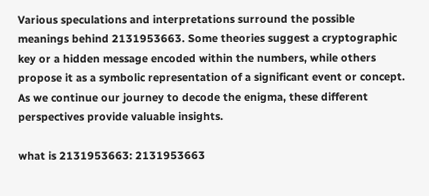Various speculations and interpretations surround the possible meanings behind 2131953663. Some theories suggest a cryptographic key or a hidden message encoded within the numbers, while others propose it as a symbolic representation of a significant event or concept. As we continue our journey to decode the enigma, these different perspectives provide valuable insights.

what is 2131953663: 2131953663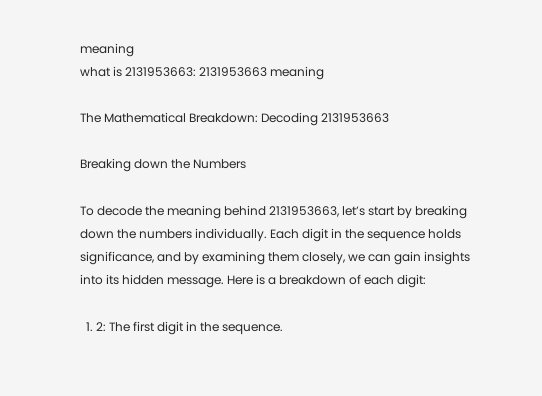meaning
what is 2131953663: 2131953663 meaning

The Mathematical Breakdown: Decoding 2131953663

Breaking down the Numbers

To decode the meaning behind 2131953663, let’s start by breaking down the numbers individually. Each digit in the sequence holds significance, and by examining them closely, we can gain insights into its hidden message. Here is a breakdown of each digit:

  1. 2: The first digit in the sequence.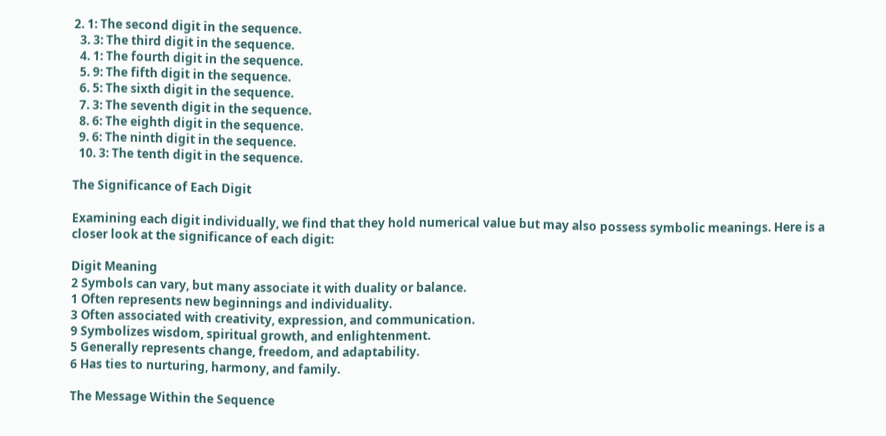2. 1: The second digit in the sequence.
  3. 3: The third digit in the sequence.
  4. 1: The fourth digit in the sequence.
  5. 9: The fifth digit in the sequence.
  6. 5: The sixth digit in the sequence.
  7. 3: The seventh digit in the sequence.
  8. 6: The eighth digit in the sequence.
  9. 6: The ninth digit in the sequence.
  10. 3: The tenth digit in the sequence.

The Significance of Each Digit

Examining each digit individually, we find that they hold numerical value but may also possess symbolic meanings. Here is a closer look at the significance of each digit:

Digit Meaning
2 Symbols can vary, but many associate it with duality or balance.
1 Often represents new beginnings and individuality.
3 Often associated with creativity, expression, and communication.
9 Symbolizes wisdom, spiritual growth, and enlightenment.
5 Generally represents change, freedom, and adaptability.
6 Has ties to nurturing, harmony, and family.

The Message Within the Sequence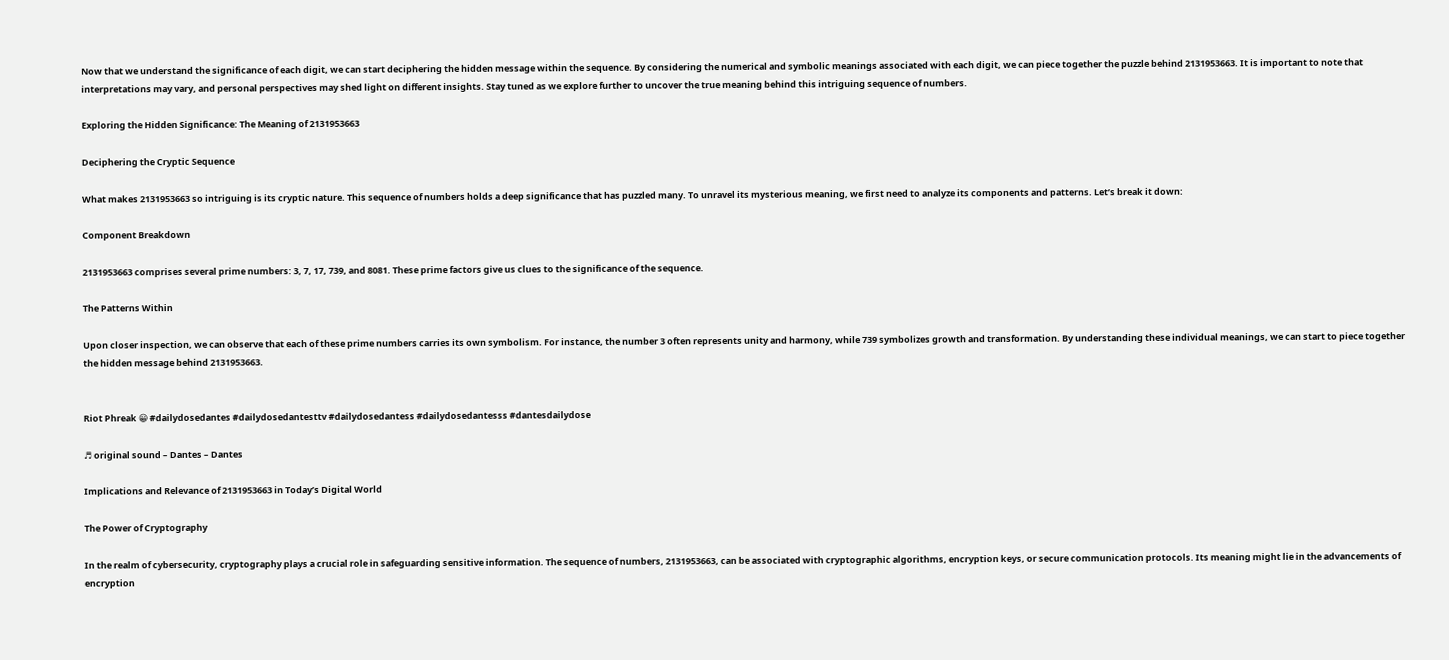Now that we understand the significance of each digit, we can start deciphering the hidden message within the sequence. By considering the numerical and symbolic meanings associated with each digit, we can piece together the puzzle behind 2131953663. It is important to note that interpretations may vary, and personal perspectives may shed light on different insights. Stay tuned as we explore further to uncover the true meaning behind this intriguing sequence of numbers.

Exploring the Hidden Significance: The Meaning of 2131953663

Deciphering the Cryptic Sequence

What makes 2131953663 so intriguing is its cryptic nature. This sequence of numbers holds a deep significance that has puzzled many. To unravel its mysterious meaning, we first need to analyze its components and patterns. Let’s break it down:

Component Breakdown

2131953663 comprises several prime numbers: 3, 7, 17, 739, and 8081. These prime factors give us clues to the significance of the sequence.

The Patterns Within

Upon closer inspection, we can observe that each of these prime numbers carries its own symbolism. For instance, the number 3 often represents unity and harmony, while 739 symbolizes growth and transformation. By understanding these individual meanings, we can start to piece together the hidden message behind 2131953663.


Riot Phreak 😀 #dailydosedantes #dailydosedantesttv #dailydosedantess #dailydosedantesss #dantesdailydose

♬ original sound – Dantes – Dantes

Implications and Relevance of 2131953663 in Today’s Digital World

The Power of Cryptography

In the realm of cybersecurity, cryptography plays a crucial role in safeguarding sensitive information. The sequence of numbers, 2131953663, can be associated with cryptographic algorithms, encryption keys, or secure communication protocols. Its meaning might lie in the advancements of encryption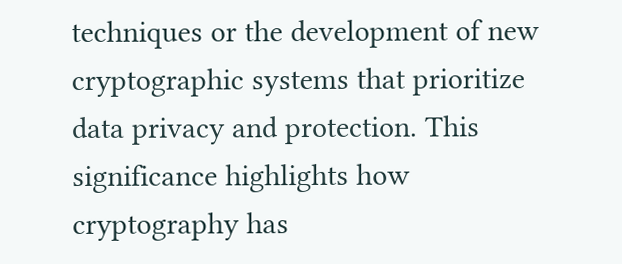techniques or the development of new cryptographic systems that prioritize data privacy and protection. This significance highlights how cryptography has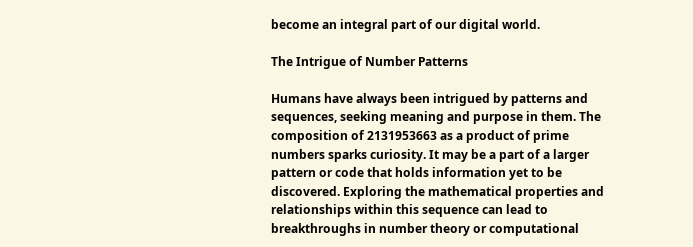become an integral part of our digital world.

The Intrigue of Number Patterns

Humans have always been intrigued by patterns and sequences, seeking meaning and purpose in them. The composition of 2131953663 as a product of prime numbers sparks curiosity. It may be a part of a larger pattern or code that holds information yet to be discovered. Exploring the mathematical properties and relationships within this sequence can lead to breakthroughs in number theory or computational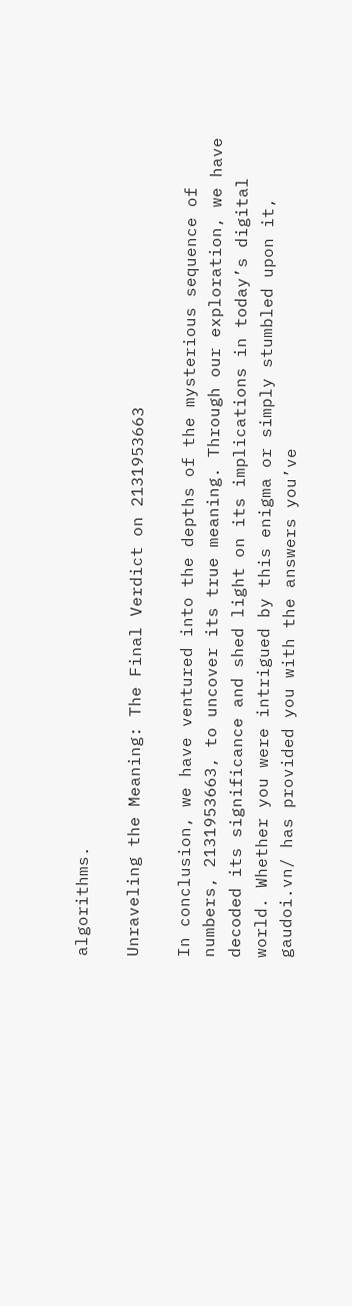algorithms.

Unraveling the Meaning: The Final Verdict on 2131953663

In conclusion, we have ventured into the depths of the mysterious sequence of numbers, 2131953663, to uncover its true meaning. Through our exploration, we have decoded its significance and shed light on its implications in today’s digital world. Whether you were intrigued by this enigma or simply stumbled upon it, gaudoi.vn/ has provided you with the answers you’ve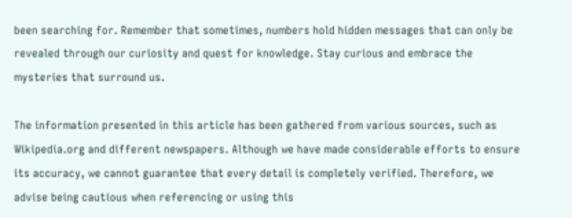been searching for. Remember that sometimes, numbers hold hidden messages that can only be revealed through our curiosity and quest for knowledge. Stay curious and embrace the mysteries that surround us.

The information presented in this article has been gathered from various sources, such as Wikipedia.org and different newspapers. Although we have made considerable efforts to ensure its accuracy, we cannot guarantee that every detail is completely verified. Therefore, we advise being cautious when referencing or using this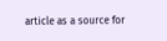article as a source for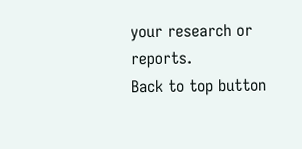your research or reports.
Back to top button